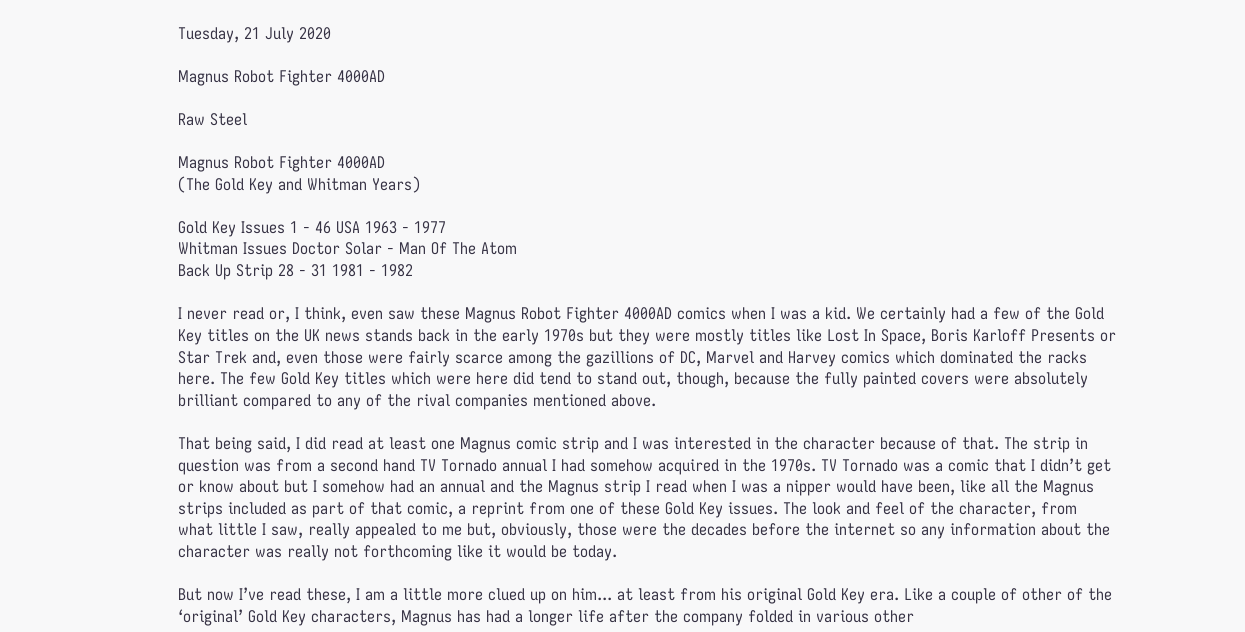Tuesday, 21 July 2020

Magnus Robot Fighter 4000AD

Raw Steel

Magnus Robot Fighter 4000AD
(The Gold Key and Whitman Years)

Gold Key Issues 1 - 46 USA 1963 - 1977
Whitman Issues Doctor Solar - Man Of The Atom
Back Up Strip 28 - 31 1981 - 1982

I never read or, I think, even saw these Magnus Robot Fighter 4000AD comics when I was a kid. We certainly had a few of the Gold Key titles on the UK news stands back in the early 1970s but they were mostly titles like Lost In Space, Boris Karloff Presents or Star Trek and, even those were fairly scarce among the gazillions of DC, Marvel and Harvey comics which dominated the racks here. The few Gold Key titles which were here did tend to stand out, though, because the fully painted covers were absolutely brilliant compared to any of the rival companies mentioned above.

That being said, I did read at least one Magnus comic strip and I was interested in the character because of that. The strip in question was from a second hand TV Tornado annual I had somehow acquired in the 1970s. TV Tornado was a comic that I didn’t get or know about but I somehow had an annual and the Magnus strip I read when I was a nipper would have been, like all the Magnus strips included as part of that comic, a reprint from one of these Gold Key issues. The look and feel of the character, from what little I saw, really appealed to me but, obviously, those were the decades before the internet so any information about the character was really not forthcoming like it would be today.

But now I’ve read these, I am a little more clued up on him... at least from his original Gold Key era. Like a couple of other of the ‘original’ Gold Key characters, Magnus has had a longer life after the company folded in various other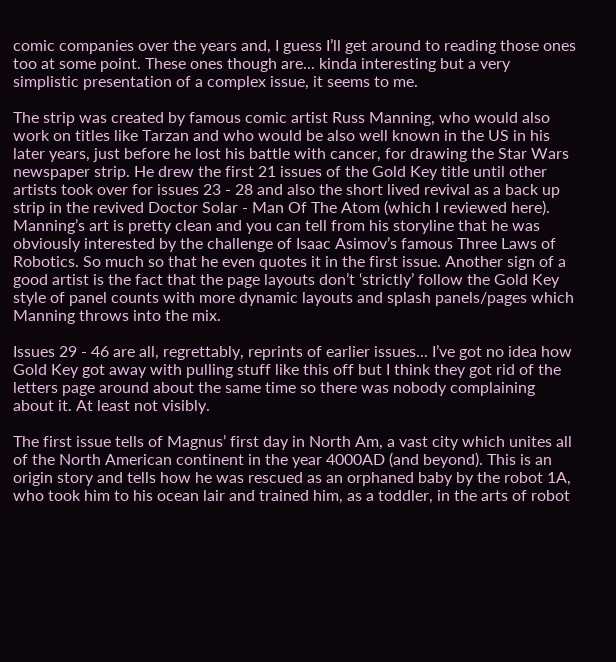comic companies over the years and, I guess I’ll get around to reading those ones too at some point. These ones though are... kinda interesting but a very simplistic presentation of a complex issue, it seems to me.

The strip was created by famous comic artist Russ Manning, who would also work on titles like Tarzan and who would be also well known in the US in his later years, just before he lost his battle with cancer, for drawing the Star Wars newspaper strip. He drew the first 21 issues of the Gold Key title until other artists took over for issues 23 - 28 and also the short lived revival as a back up strip in the revived Doctor Solar - Man Of The Atom (which I reviewed here). Manning’s art is pretty clean and you can tell from his storyline that he was obviously interested by the challenge of Isaac Asimov’s famous Three Laws of Robotics. So much so that he even quotes it in the first issue. Another sign of a good artist is the fact that the page layouts don’t ‘strictly’ follow the Gold Key style of panel counts with more dynamic layouts and splash panels/pages which Manning throws into the mix.

Issues 29 - 46 are all, regrettably, reprints of earlier issues... I’ve got no idea how Gold Key got away with pulling stuff like this off but I think they got rid of the letters page around about the same time so there was nobody complaining about it. At least not visibly.

The first issue tells of Magnus’ first day in North Am, a vast city which unites all of the North American continent in the year 4000AD (and beyond). This is an origin story and tells how he was rescued as an orphaned baby by the robot 1A, who took him to his ocean lair and trained him, as a toddler, in the arts of robot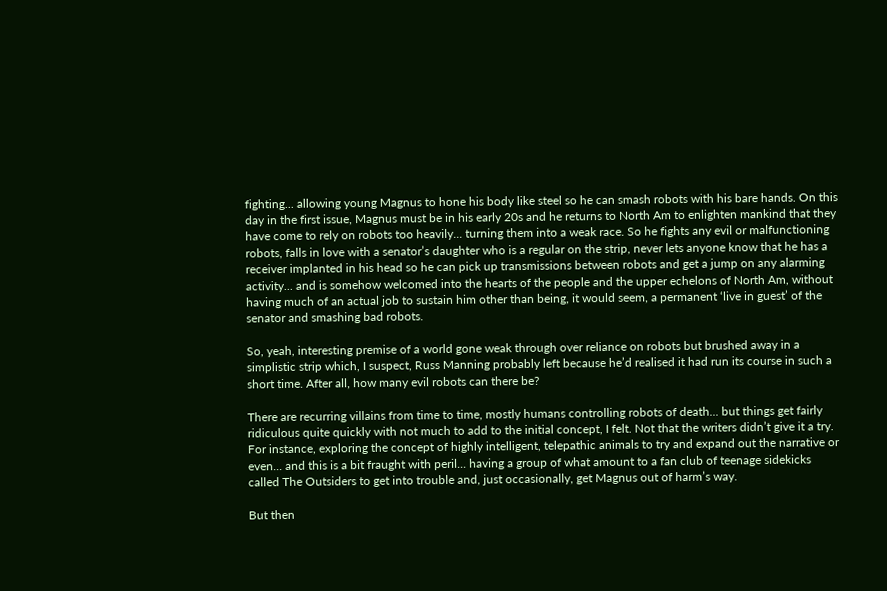fighting... allowing young Magnus to hone his body like steel so he can smash robots with his bare hands. On this day in the first issue, Magnus must be in his early 20s and he returns to North Am to enlighten mankind that they have come to rely on robots too heavily... turning them into a weak race. So he fights any evil or malfunctioning robots, falls in love with a senator’s daughter who is a regular on the strip, never lets anyone know that he has a receiver implanted in his head so he can pick up transmissions between robots and get a jump on any alarming activity... and is somehow welcomed into the hearts of the people and the upper echelons of North Am, without having much of an actual job to sustain him other than being, it would seem, a permanent ‘live in guest’ of the senator and smashing bad robots.

So, yeah, interesting premise of a world gone weak through over reliance on robots but brushed away in a simplistic strip which, I suspect, Russ Manning probably left because he’d realised it had run its course in such a short time. After all, how many evil robots can there be?

There are recurring villains from time to time, mostly humans controlling robots of death... but things get fairly ridiculous quite quickly with not much to add to the initial concept, I felt. Not that the writers didn’t give it a try. For instance, exploring the concept of highly intelligent, telepathic animals to try and expand out the narrative or even... and this is a bit fraught with peril... having a group of what amount to a fan club of teenage sidekicks called The Outsiders to get into trouble and, just occasionally, get Magnus out of harm’s way.

But then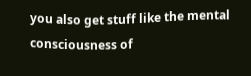you also get stuff like the mental consciousness of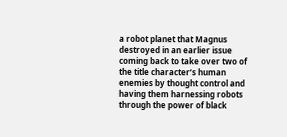a robot planet that Magnus destroyed in an earlier issue coming back to take over two of the title character’s human enemies by thought control and having them harnessing robots through the power of black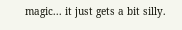magic... it just gets a bit silly.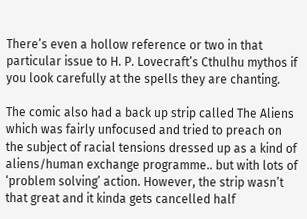There’s even a hollow reference or two in that particular issue to H. P. Lovecraft’s Cthulhu mythos if you look carefully at the spells they are chanting.

The comic also had a back up strip called The Aliens which was fairly unfocused and tried to preach on the subject of racial tensions dressed up as a kind of aliens/human exchange programme.. but with lots of ‘problem solving’ action. However, the strip wasn’t that great and it kinda gets cancelled half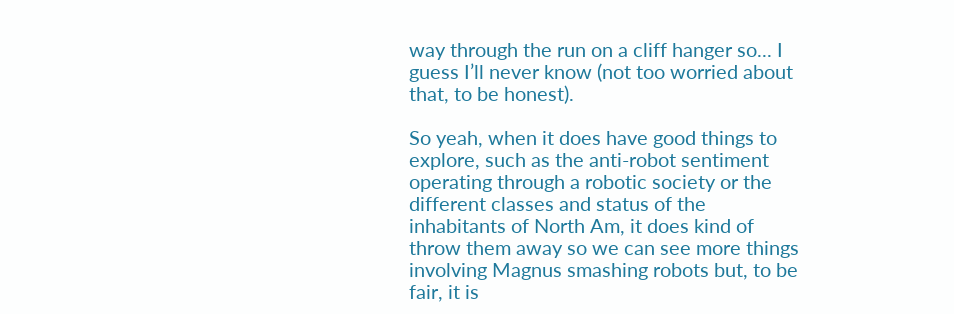way through the run on a cliff hanger so... I guess I’ll never know (not too worried about that, to be honest).

So yeah, when it does have good things to explore, such as the anti-robot sentiment operating through a robotic society or the different classes and status of the inhabitants of North Am, it does kind of throw them away so we can see more things involving Magnus smashing robots but, to be fair, it is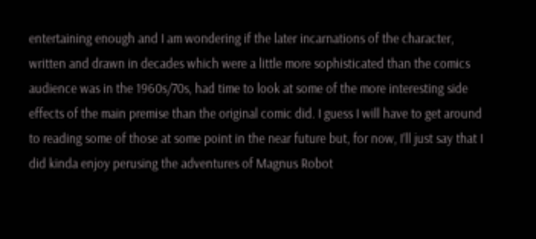entertaining enough and I am wondering if the later incarnations of the character, written and drawn in decades which were a little more sophisticated than the comics audience was in the 1960s/70s, had time to look at some of the more interesting side effects of the main premise than the original comic did. I guess I will have to get around to reading some of those at some point in the near future but, for now, I’ll just say that I did kinda enjoy perusing the adventures of Magnus Robot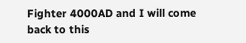Fighter 4000AD and I will come back to this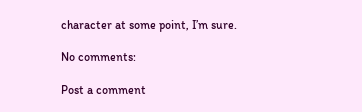character at some point, I’m sure.

No comments:

Post a comment